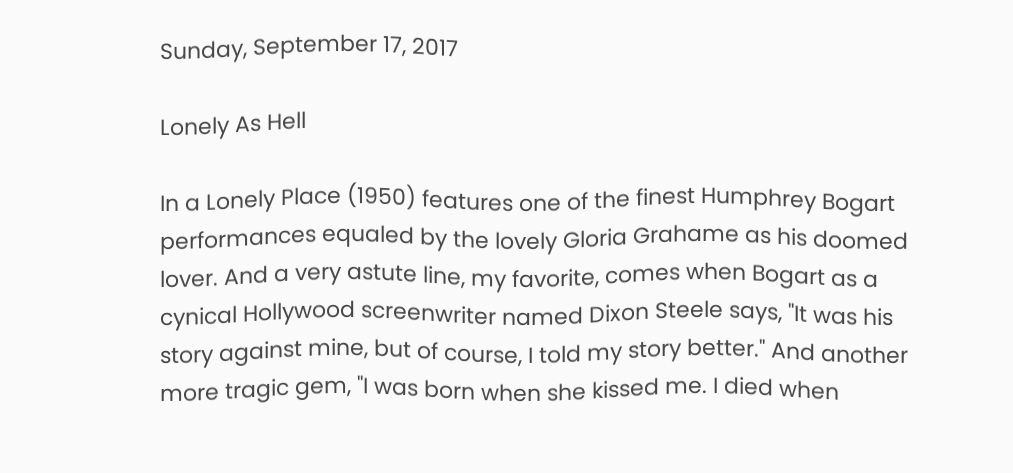Sunday, September 17, 2017

Lonely As Hell

In a Lonely Place (1950) features one of the finest Humphrey Bogart performances equaled by the lovely Gloria Grahame as his doomed lover. And a very astute line, my favorite, comes when Bogart as a cynical Hollywood screenwriter named Dixon Steele says, "It was his story against mine, but of course, I told my story better." And another more tragic gem, "I was born when she kissed me. I died when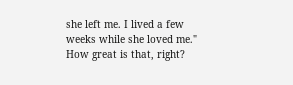she left me. I lived a few weeks while she loved me." How great is that, right?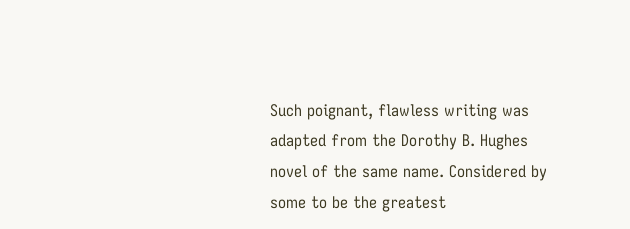Such poignant, flawless writing was adapted from the Dorothy B. Hughes novel of the same name. Considered by some to be the greatest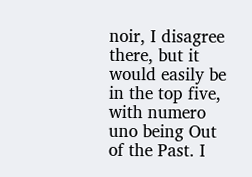noir, I disagree there, but it would easily be in the top five, with numero uno being Out of the Past. I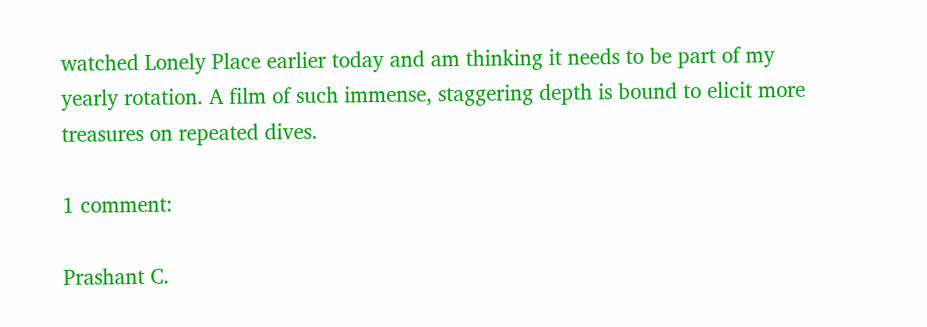watched Lonely Place earlier today and am thinking it needs to be part of my yearly rotation. A film of such immense, staggering depth is bound to elicit more treasures on repeated dives.

1 comment:

Prashant C.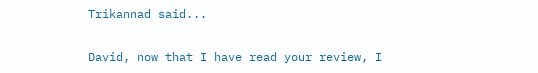Trikannad said...

David, now that I have read your review, I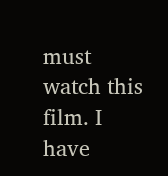must watch this film. I have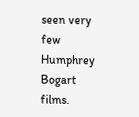seen very few Humphrey Bogart films.